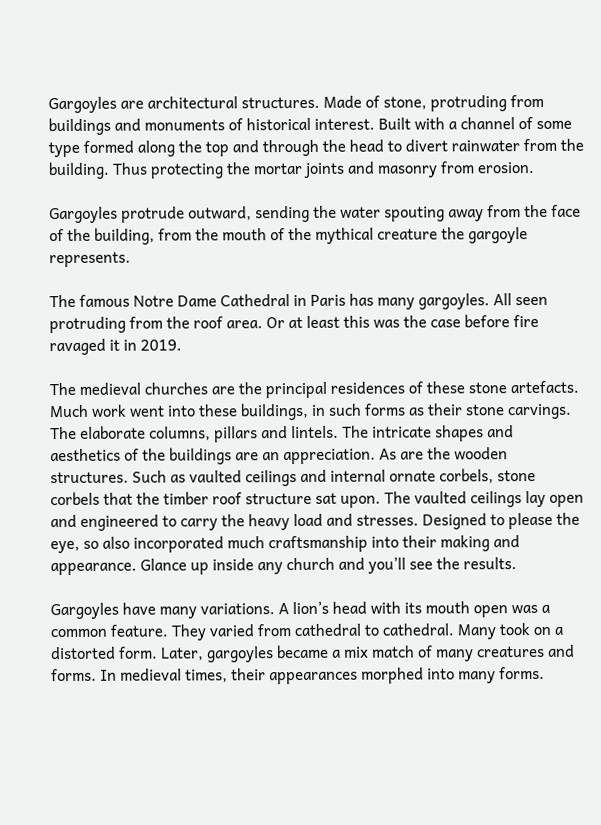Gargoyles are architectural structures. Made of stone, protruding from buildings and monuments of historical interest. Built with a channel of some type formed along the top and through the head to divert rainwater from the building. Thus protecting the mortar joints and masonry from erosion.

Gargoyles protrude outward, sending the water spouting away from the face of the building, from the mouth of the mythical creature the gargoyle represents.

The famous Notre Dame Cathedral in Paris has many gargoyles. All seen protruding from the roof area. Or at least this was the case before fire ravaged it in 2019.

The medieval churches are the principal residences of these stone artefacts. Much work went into these buildings, in such forms as their stone carvings. The elaborate columns, pillars and lintels. The intricate shapes and aesthetics of the buildings are an appreciation. As are the wooden structures. Such as vaulted ceilings and internal ornate corbels, stone corbels that the timber roof structure sat upon. The vaulted ceilings lay open and engineered to carry the heavy load and stresses. Designed to please the eye, so also incorporated much craftsmanship into their making and appearance. Glance up inside any church and you’ll see the results.

Gargoyles have many variations. A lion’s head with its mouth open was a common feature. They varied from cathedral to cathedral. Many took on a distorted form. Later, gargoyles became a mix match of many creatures and forms. In medieval times, their appearances morphed into many forms.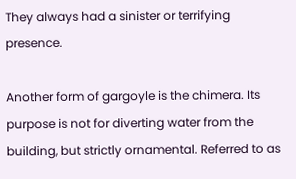They always had a sinister or terrifying presence.

Another form of gargoyle is the chimera. Its purpose is not for diverting water from the building, but strictly ornamental. Referred to as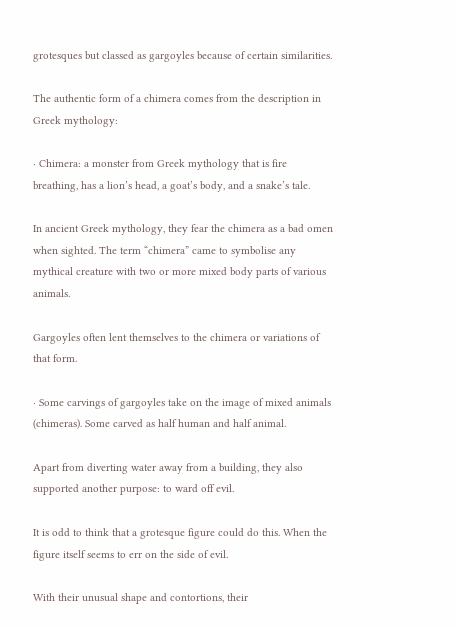grotesques but classed as gargoyles because of certain similarities.

The authentic form of a chimera comes from the description in Greek mythology:

· Chimera: a monster from Greek mythology that is fire breathing, has a lion’s head, a goat’s body, and a snake’s tale.

In ancient Greek mythology, they fear the chimera as a bad omen when sighted. The term “chimera” came to symbolise any mythical creature with two or more mixed body parts of various animals.

Gargoyles often lent themselves to the chimera or variations of that form.

· Some carvings of gargoyles take on the image of mixed animals (chimeras). Some carved as half human and half animal.

Apart from diverting water away from a building, they also supported another purpose: to ward off evil.

It is odd to think that a grotesque figure could do this. When the figure itself seems to err on the side of evil.

With their unusual shape and contortions, their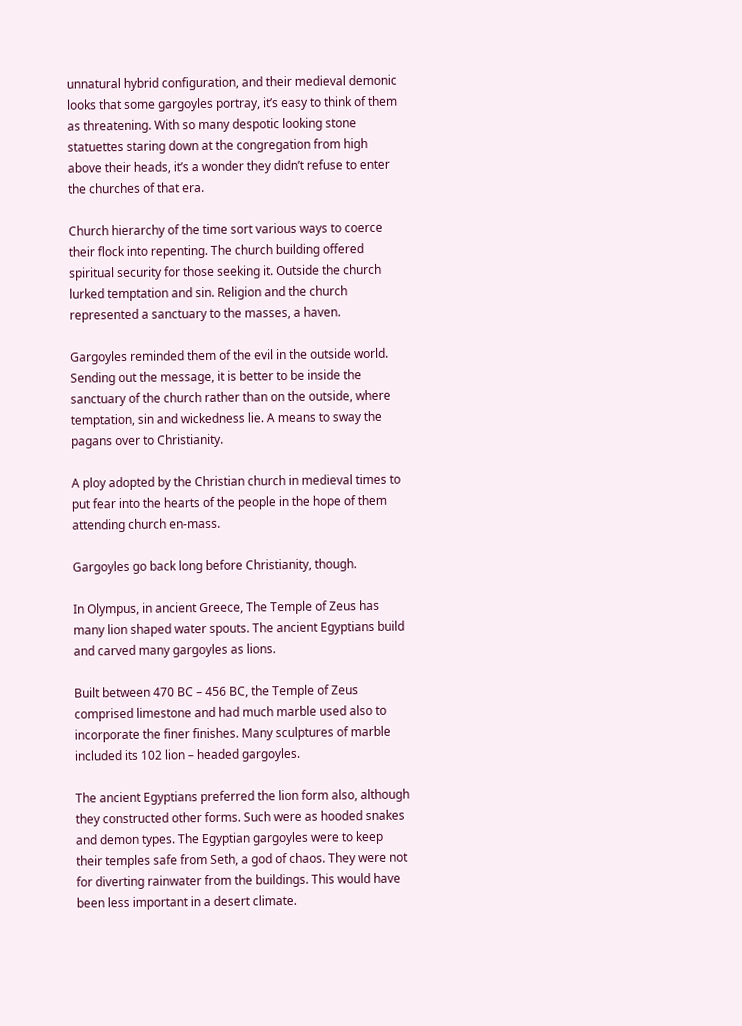unnatural hybrid configuration, and their medieval demonic looks that some gargoyles portray, it’s easy to think of them as threatening. With so many despotic looking stone statuettes staring down at the congregation from high above their heads, it’s a wonder they didn’t refuse to enter the churches of that era.

Church hierarchy of the time sort various ways to coerce their flock into repenting. The church building offered spiritual security for those seeking it. Outside the church lurked temptation and sin. Religion and the church represented a sanctuary to the masses, a haven.

Gargoyles reminded them of the evil in the outside world. Sending out the message, it is better to be inside the sanctuary of the church rather than on the outside, where temptation, sin and wickedness lie. A means to sway the pagans over to Christianity.

A ploy adopted by the Christian church in medieval times to put fear into the hearts of the people in the hope of them attending church en-mass.

Gargoyles go back long before Christianity, though.

In Olympus, in ancient Greece, The Temple of Zeus has many lion shaped water spouts. The ancient Egyptians build and carved many gargoyles as lions.

Built between 470 BC – 456 BC, the Temple of Zeus comprised limestone and had much marble used also to incorporate the finer finishes. Many sculptures of marble included its 102 lion – headed gargoyles.

The ancient Egyptians preferred the lion form also, although they constructed other forms. Such were as hooded snakes and demon types. The Egyptian gargoyles were to keep their temples safe from Seth, a god of chaos. They were not for diverting rainwater from the buildings. This would have been less important in a desert climate.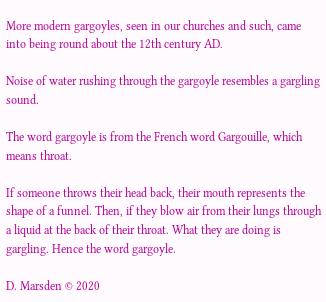More modern gargoyles, seen in our churches and such, came into being round about the 12th century AD.

Noise of water rushing through the gargoyle resembles a gargling sound.

The word gargoyle is from the French word Gargouille, which means throat.

If someone throws their head back, their mouth represents the shape of a funnel. Then, if they blow air from their lungs through a liquid at the back of their throat. What they are doing is gargling. Hence the word gargoyle.

D. Marsden © 2020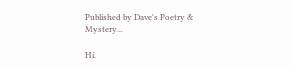Published by Dave's Poetry & Mystery...

Hi.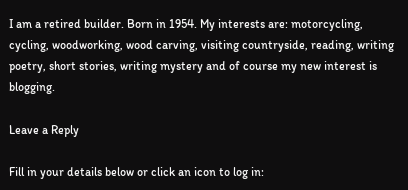I am a retired builder. Born in 1954. My interests are: motorcycling, cycling, woodworking, wood carving, visiting countryside, reading, writing poetry, short stories, writing mystery and of course my new interest is blogging.

Leave a Reply

Fill in your details below or click an icon to log in: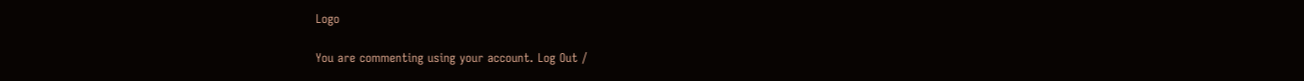Logo

You are commenting using your account. Log Out /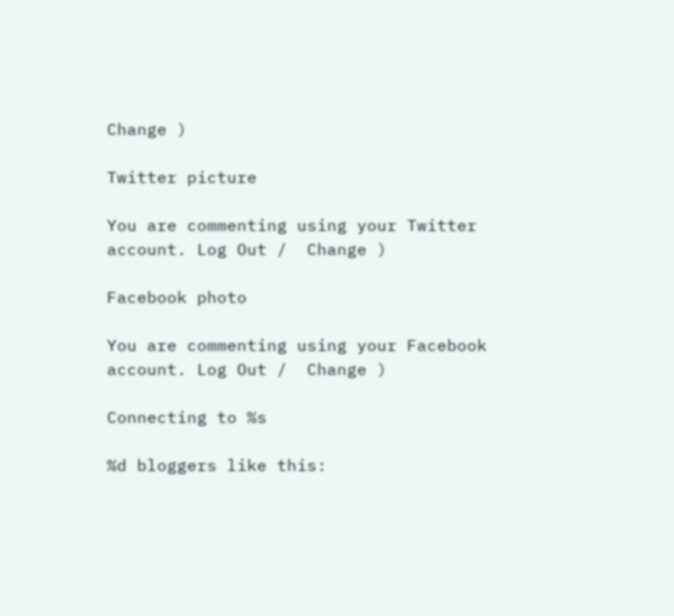Change )

Twitter picture

You are commenting using your Twitter account. Log Out /  Change )

Facebook photo

You are commenting using your Facebook account. Log Out /  Change )

Connecting to %s

%d bloggers like this: